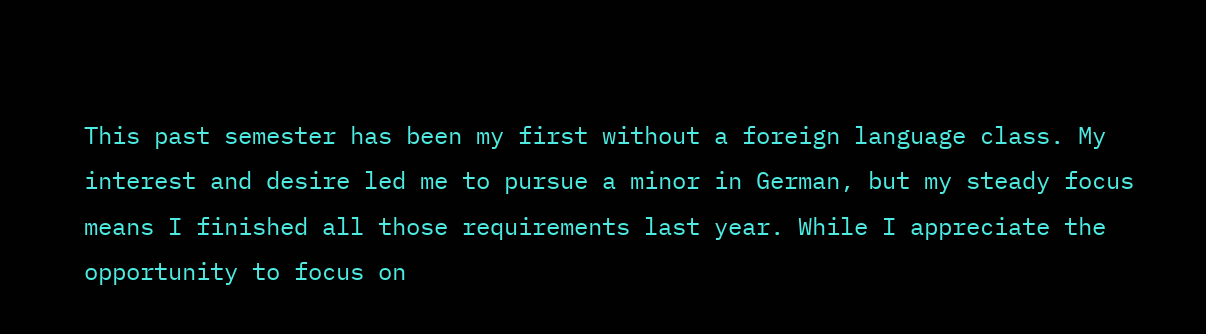This past semester has been my first without a foreign language class. My interest and desire led me to pursue a minor in German, but my steady focus means I finished all those requirements last year. While I appreciate the opportunity to focus on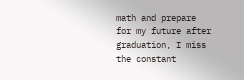math and prepare for my future after graduation, I miss the constant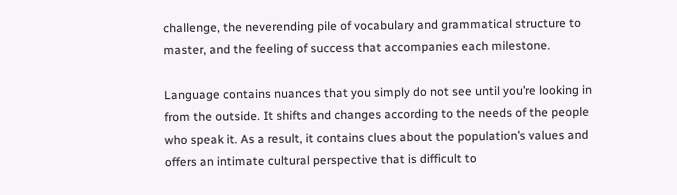challenge, the neverending pile of vocabulary and grammatical structure to master, and the feeling of success that accompanies each milestone.

Language contains nuances that you simply do not see until you’re looking in from the outside. It shifts and changes according to the needs of the people who speak it. As a result, it contains clues about the population’s values and offers an intimate cultural perspective that is difficult to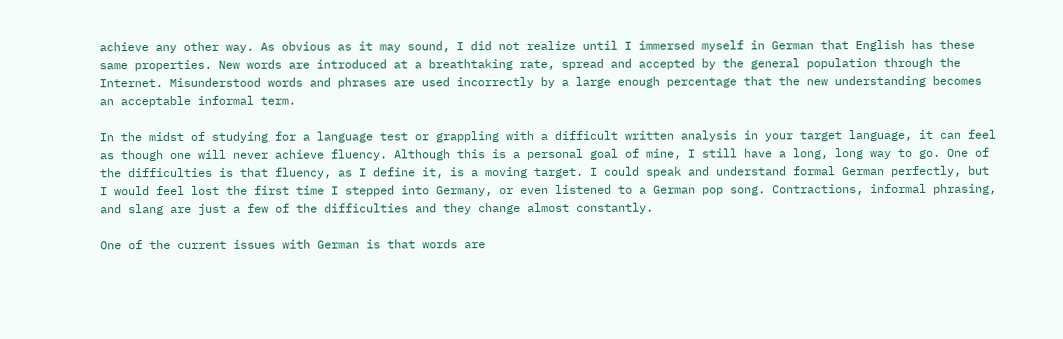achieve any other way. As obvious as it may sound, I did not realize until I immersed myself in German that English has these same properties. New words are introduced at a breathtaking rate, spread and accepted by the general population through the Internet. Misunderstood words and phrases are used incorrectly by a large enough percentage that the new understanding becomes an acceptable informal term.

In the midst of studying for a language test or grappling with a difficult written analysis in your target language, it can feel as though one will never achieve fluency. Although this is a personal goal of mine, I still have a long, long way to go. One of the difficulties is that fluency, as I define it, is a moving target. I could speak and understand formal German perfectly, but I would feel lost the first time I stepped into Germany, or even listened to a German pop song. Contractions, informal phrasing, and slang are just a few of the difficulties and they change almost constantly.

One of the current issues with German is that words are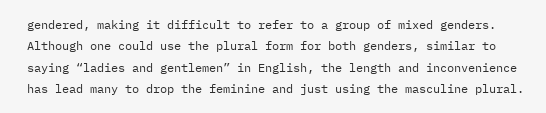gendered, making it difficult to refer to a group of mixed genders. Although one could use the plural form for both genders, similar to saying “ladies and gentlemen” in English, the length and inconvenience has lead many to drop the feminine and just using the masculine plural.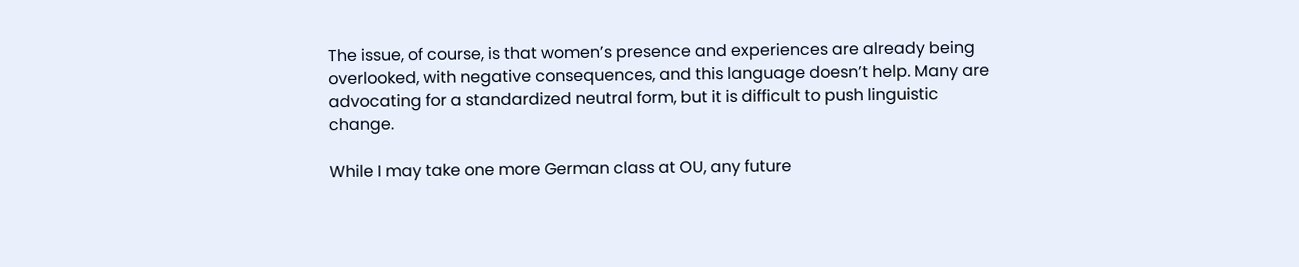The issue, of course, is that women’s presence and experiences are already being overlooked, with negative consequences, and this language doesn’t help. Many are advocating for a standardized neutral form, but it is difficult to push linguistic change.

While I may take one more German class at OU, any future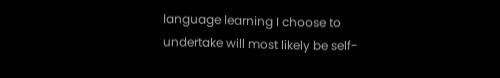language learning I choose to undertake will most likely be self-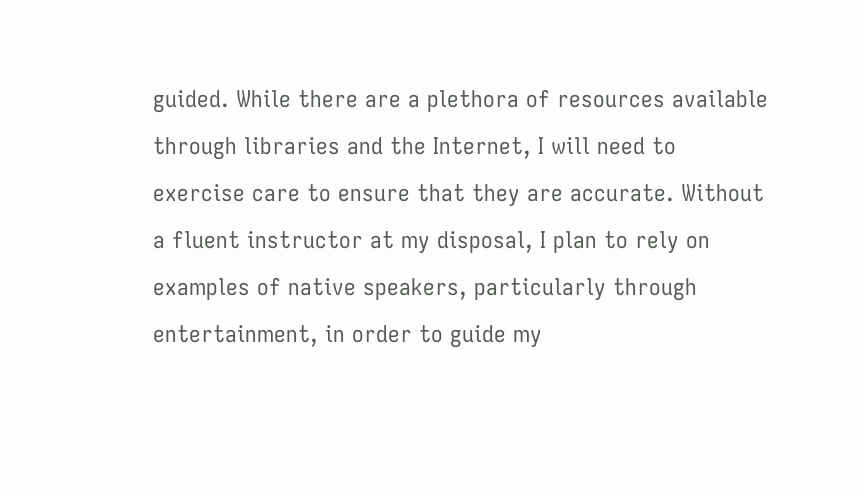guided. While there are a plethora of resources available through libraries and the Internet, I will need to exercise care to ensure that they are accurate. Without a fluent instructor at my disposal, I plan to rely on examples of native speakers, particularly through entertainment, in order to guide my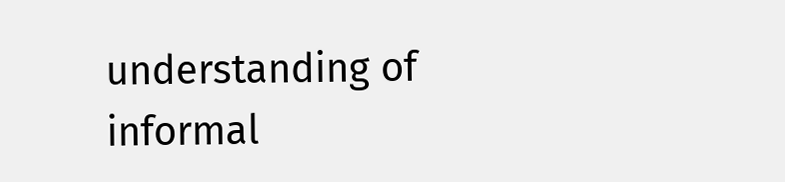understanding of informal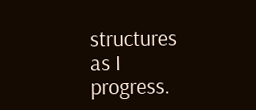structures as I progress.